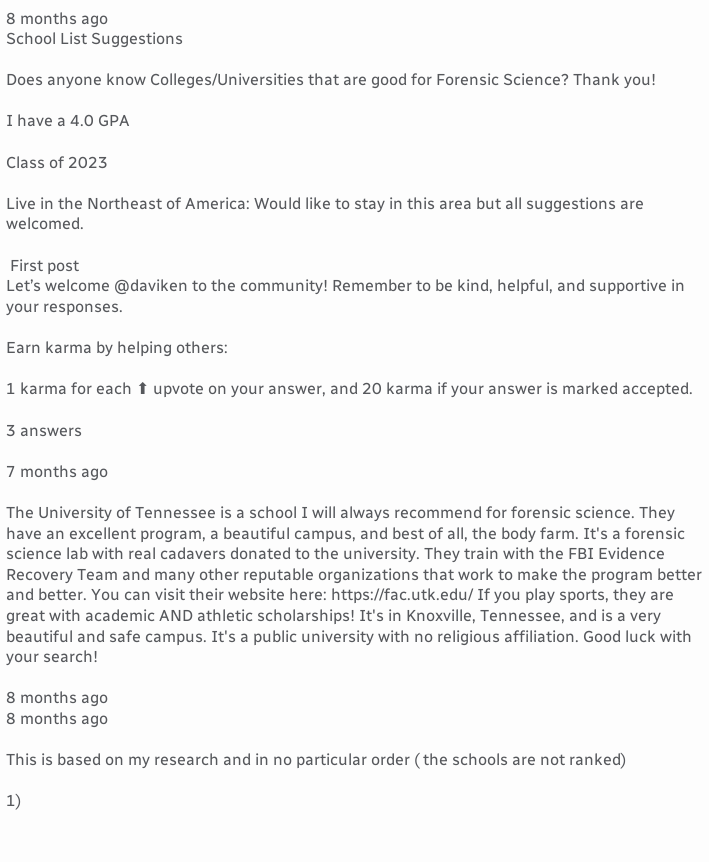8 months ago
School List Suggestions

Does anyone know Colleges/Universities that are good for Forensic Science? Thank you!

I have a 4.0 GPA

Class of 2023

Live in the Northeast of America: Would like to stay in this area but all suggestions are welcomed.

 First post
Let’s welcome @daviken to the community! Remember to be kind, helpful, and supportive in your responses.

Earn karma by helping others:

1 karma for each ⬆ upvote on your answer, and 20 karma if your answer is marked accepted.

3 answers

7 months ago

The University of Tennessee is a school I will always recommend for forensic science. They have an excellent program, a beautiful campus, and best of all, the body farm. It's a forensic science lab with real cadavers donated to the university. They train with the FBI Evidence Recovery Team and many other reputable organizations that work to make the program better and better. You can visit their website here: https://fac.utk.edu/ If you play sports, they are great with academic AND athletic scholarships! It's in Knoxville, Tennessee, and is a very beautiful and safe campus. It's a public university with no religious affiliation. Good luck with your search!

8 months ago
8 months ago

This is based on my research and in no particular order ( the schools are not ranked)

1)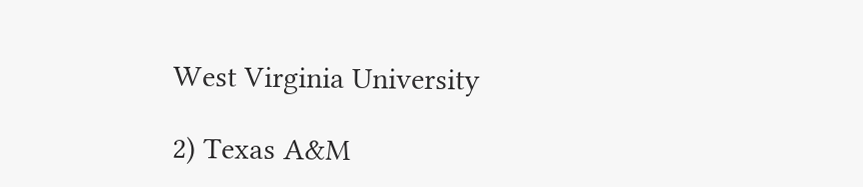West Virginia University

2) Texas A&M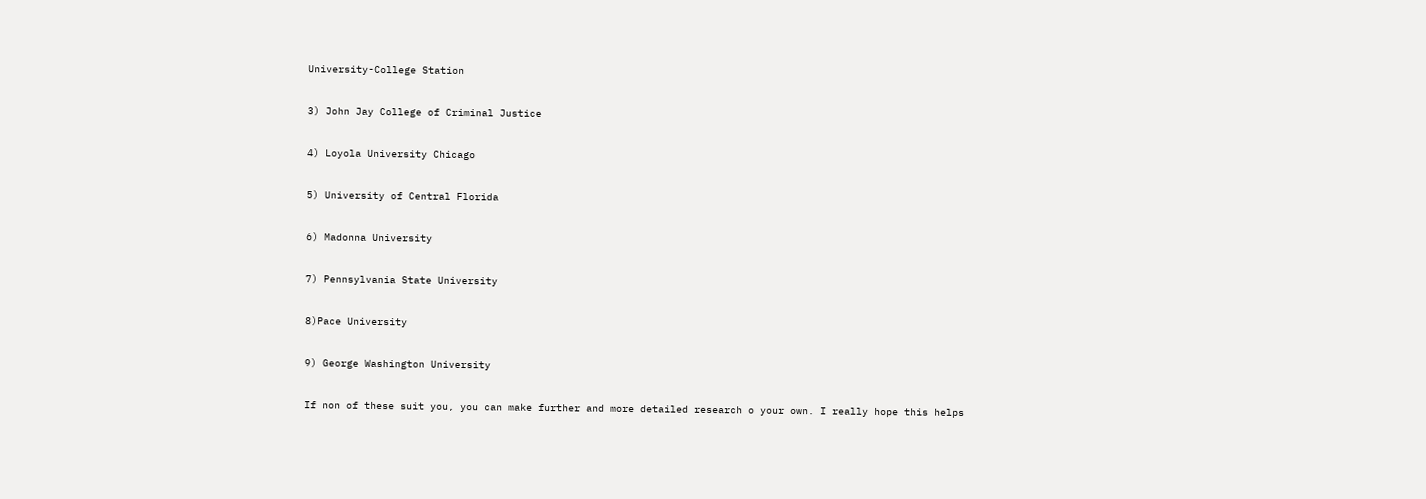University-College Station

3) John Jay College of Criminal Justice

4) Loyola University Chicago

5) University of Central Florida

6) Madonna University

7) Pennsylvania State University

8)Pace University

9) George Washington University

If non of these suit you, you can make further and more detailed research o your own. I really hope this helps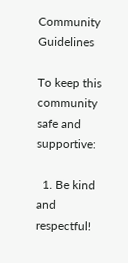Community Guidelines

To keep this community safe and supportive:

  1. Be kind and respectful!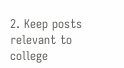2. Keep posts relevant to college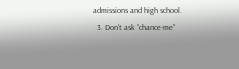admissions and high school.
  3. Don’t ask “chance-me”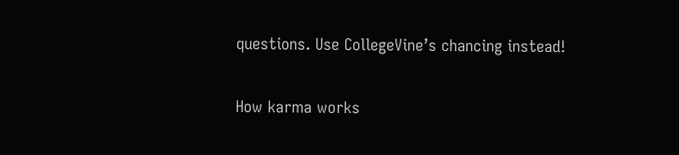questions. Use CollegeVine’s chancing instead!

How karma works